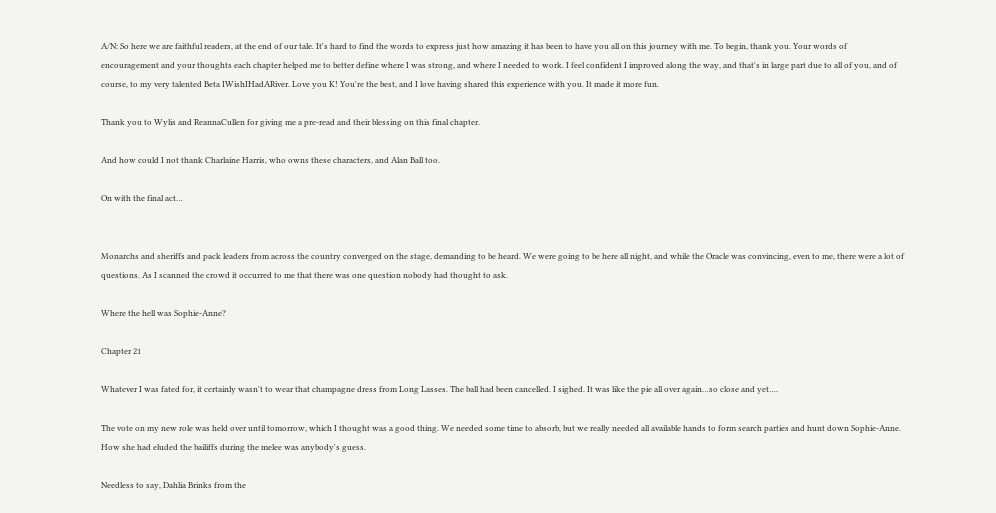A/N: So here we are faithful readers, at the end of our tale. It's hard to find the words to express just how amazing it has been to have you all on this journey with me. To begin, thank you. Your words of encouragement and your thoughts each chapter helped me to better define where I was strong, and where I needed to work. I feel confident I improved along the way, and that's in large part due to all of you, and of course, to my very talented Beta IWishIHadARiver. Love you K! You're the best, and I love having shared this experience with you. It made it more fun.

Thank you to Wylis and ReannaCullen for giving me a pre-read and their blessing on this final chapter.

And how could I not thank Charlaine Harris, who owns these characters, and Alan Ball too.

On with the final act…


Monarchs and sheriffs and pack leaders from across the country converged on the stage, demanding to be heard. We were going to be here all night, and while the Oracle was convincing, even to me, there were a lot of questions. As I scanned the crowd it occurred to me that there was one question nobody had thought to ask.

Where the hell was Sophie-Anne?

Chapter 21

Whatever I was fated for, it certainly wasn't to wear that champagne dress from Long Lasses. The ball had been cancelled. I sighed. It was like the pie all over again…so close and yet….

The vote on my new role was held over until tomorrow, which I thought was a good thing. We needed some time to absorb, but we really needed all available hands to form search parties and hunt down Sophie-Anne. How she had eluded the bailiffs during the melee was anybody's guess.

Needless to say, Dahlia Brinks from the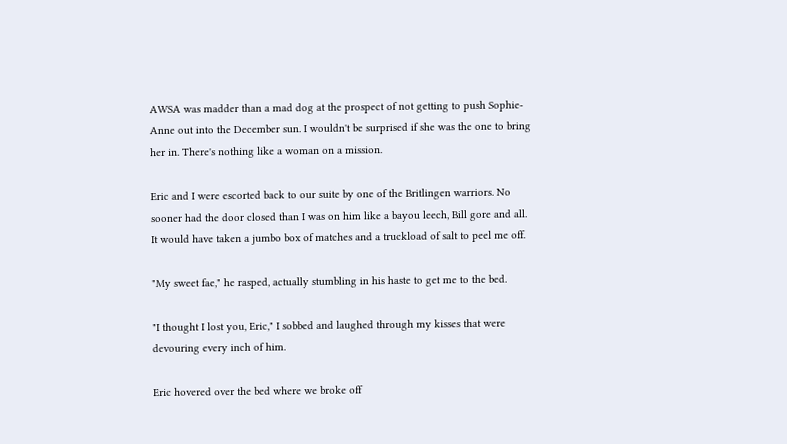AWSA was madder than a mad dog at the prospect of not getting to push Sophie-Anne out into the December sun. I wouldn't be surprised if she was the one to bring her in. There's nothing like a woman on a mission.

Eric and I were escorted back to our suite by one of the Britlingen warriors. No sooner had the door closed than I was on him like a bayou leech, Bill gore and all. It would have taken a jumbo box of matches and a truckload of salt to peel me off.

"My sweet fae," he rasped, actually stumbling in his haste to get me to the bed.

"I thought I lost you, Eric," I sobbed and laughed through my kisses that were devouring every inch of him.

Eric hovered over the bed where we broke off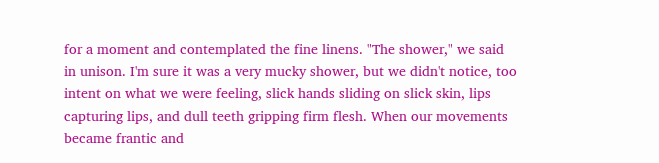for a moment and contemplated the fine linens. "The shower," we said in unison. I'm sure it was a very mucky shower, but we didn't notice, too intent on what we were feeling, slick hands sliding on slick skin, lips capturing lips, and dull teeth gripping firm flesh. When our movements became frantic and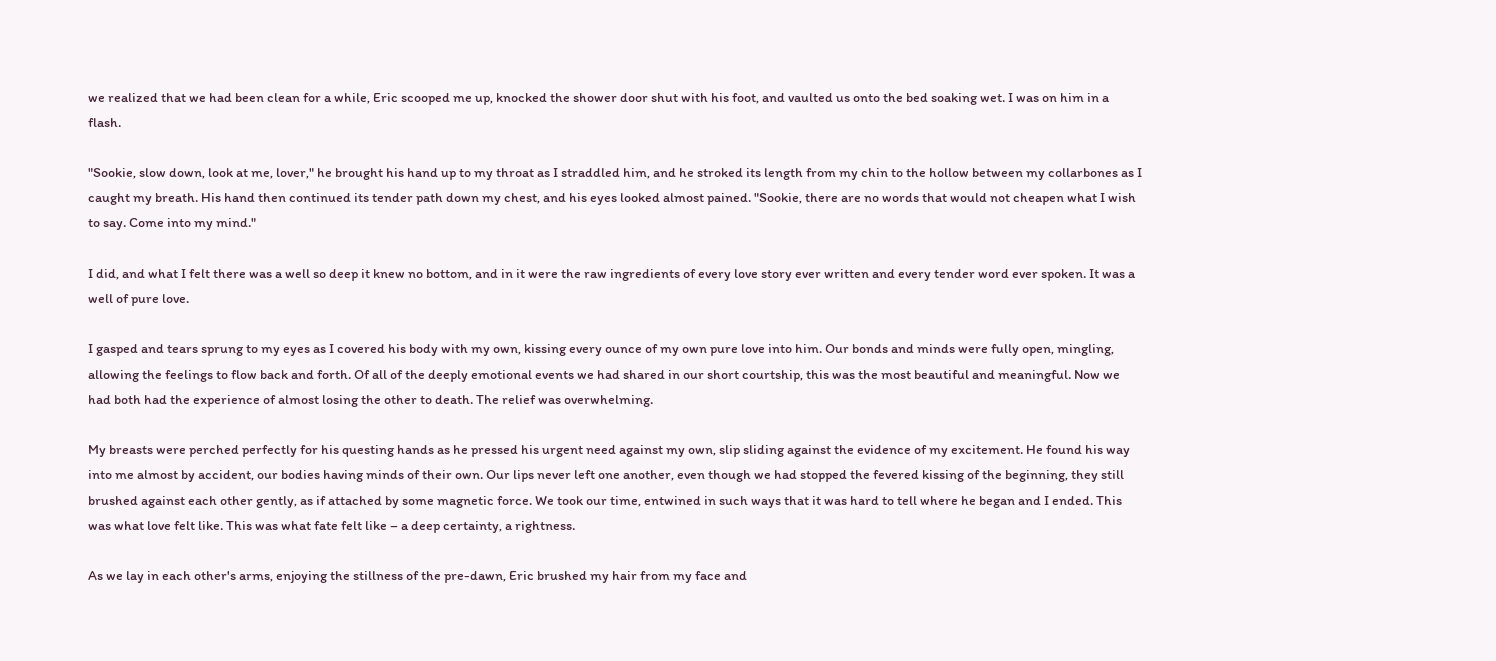we realized that we had been clean for a while, Eric scooped me up, knocked the shower door shut with his foot, and vaulted us onto the bed soaking wet. I was on him in a flash.

"Sookie, slow down, look at me, lover," he brought his hand up to my throat as I straddled him, and he stroked its length from my chin to the hollow between my collarbones as I caught my breath. His hand then continued its tender path down my chest, and his eyes looked almost pained. "Sookie, there are no words that would not cheapen what I wish to say. Come into my mind."

I did, and what I felt there was a well so deep it knew no bottom, and in it were the raw ingredients of every love story ever written and every tender word ever spoken. It was a well of pure love.

I gasped and tears sprung to my eyes as I covered his body with my own, kissing every ounce of my own pure love into him. Our bonds and minds were fully open, mingling, allowing the feelings to flow back and forth. Of all of the deeply emotional events we had shared in our short courtship, this was the most beautiful and meaningful. Now we had both had the experience of almost losing the other to death. The relief was overwhelming.

My breasts were perched perfectly for his questing hands as he pressed his urgent need against my own, slip sliding against the evidence of my excitement. He found his way into me almost by accident, our bodies having minds of their own. Our lips never left one another, even though we had stopped the fevered kissing of the beginning, they still brushed against each other gently, as if attached by some magnetic force. We took our time, entwined in such ways that it was hard to tell where he began and I ended. This was what love felt like. This was what fate felt like – a deep certainty, a rightness.

As we lay in each other's arms, enjoying the stillness of the pre-dawn, Eric brushed my hair from my face and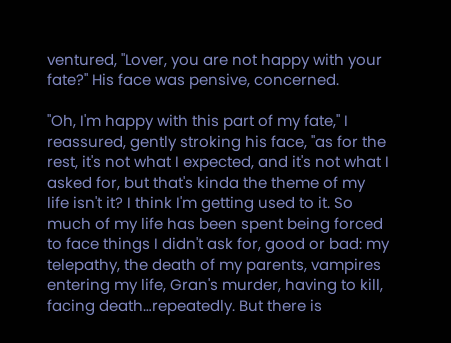ventured, "Lover, you are not happy with your fate?" His face was pensive, concerned.

"Oh, I'm happy with this part of my fate," I reassured, gently stroking his face, "as for the rest, it's not what I expected, and it's not what I asked for, but that's kinda the theme of my life isn't it? I think I'm getting used to it. So much of my life has been spent being forced to face things I didn't ask for, good or bad: my telepathy, the death of my parents, vampires entering my life, Gran's murder, having to kill, facing death…repeatedly. But there is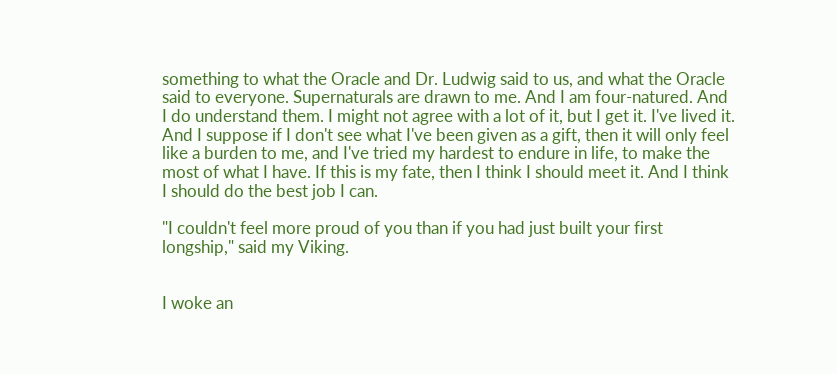something to what the Oracle and Dr. Ludwig said to us, and what the Oracle said to everyone. Supernaturals are drawn to me. And I am four-natured. And I do understand them. I might not agree with a lot of it, but I get it. I've lived it. And I suppose if I don't see what I've been given as a gift, then it will only feel like a burden to me, and I've tried my hardest to endure in life, to make the most of what I have. If this is my fate, then I think I should meet it. And I think I should do the best job I can.

"I couldn't feel more proud of you than if you had just built your first longship," said my Viking.


I woke an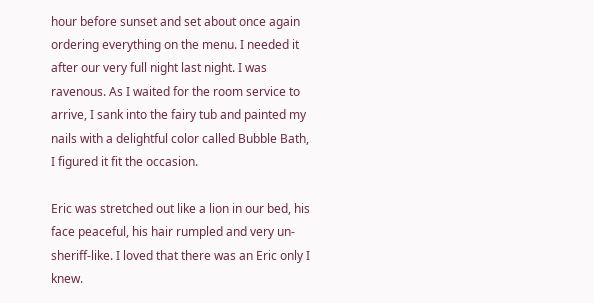hour before sunset and set about once again ordering everything on the menu. I needed it after our very full night last night. I was ravenous. As I waited for the room service to arrive, I sank into the fairy tub and painted my nails with a delightful color called Bubble Bath, I figured it fit the occasion.

Eric was stretched out like a lion in our bed, his face peaceful, his hair rumpled and very un-sheriff-like. I loved that there was an Eric only I knew.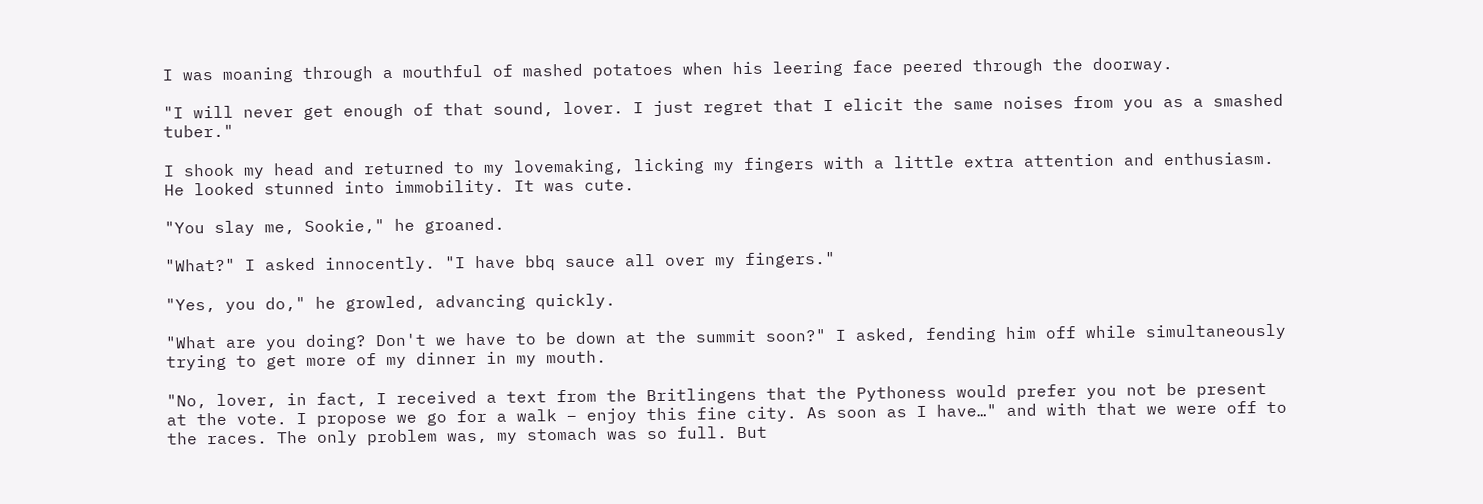I was moaning through a mouthful of mashed potatoes when his leering face peered through the doorway.

"I will never get enough of that sound, lover. I just regret that I elicit the same noises from you as a smashed tuber."

I shook my head and returned to my lovemaking, licking my fingers with a little extra attention and enthusiasm. He looked stunned into immobility. It was cute.

"You slay me, Sookie," he groaned.

"What?" I asked innocently. "I have bbq sauce all over my fingers."

"Yes, you do," he growled, advancing quickly.

"What are you doing? Don't we have to be down at the summit soon?" I asked, fending him off while simultaneously trying to get more of my dinner in my mouth.

"No, lover, in fact, I received a text from the Britlingens that the Pythoness would prefer you not be present at the vote. I propose we go for a walk – enjoy this fine city. As soon as I have…" and with that we were off to the races. The only problem was, my stomach was so full. But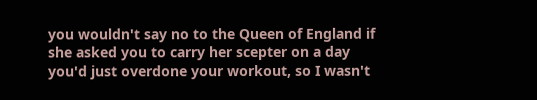you wouldn't say no to the Queen of England if she asked you to carry her scepter on a day you'd just overdone your workout, so I wasn't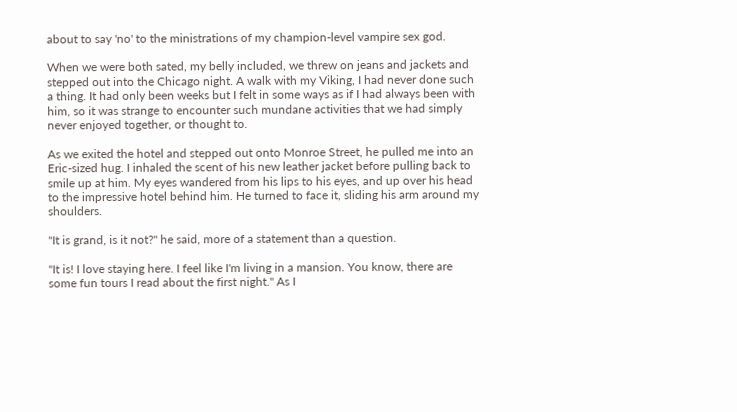about to say 'no' to the ministrations of my champion-level vampire sex god.

When we were both sated, my belly included, we threw on jeans and jackets and stepped out into the Chicago night. A walk with my Viking, I had never done such a thing. It had only been weeks but I felt in some ways as if I had always been with him, so it was strange to encounter such mundane activities that we had simply never enjoyed together, or thought to.

As we exited the hotel and stepped out onto Monroe Street, he pulled me into an Eric-sized hug. I inhaled the scent of his new leather jacket before pulling back to smile up at him. My eyes wandered from his lips to his eyes, and up over his head to the impressive hotel behind him. He turned to face it, sliding his arm around my shoulders.

"It is grand, is it not?" he said, more of a statement than a question.

"It is! I love staying here. I feel like I'm living in a mansion. You know, there are some fun tours I read about the first night." As I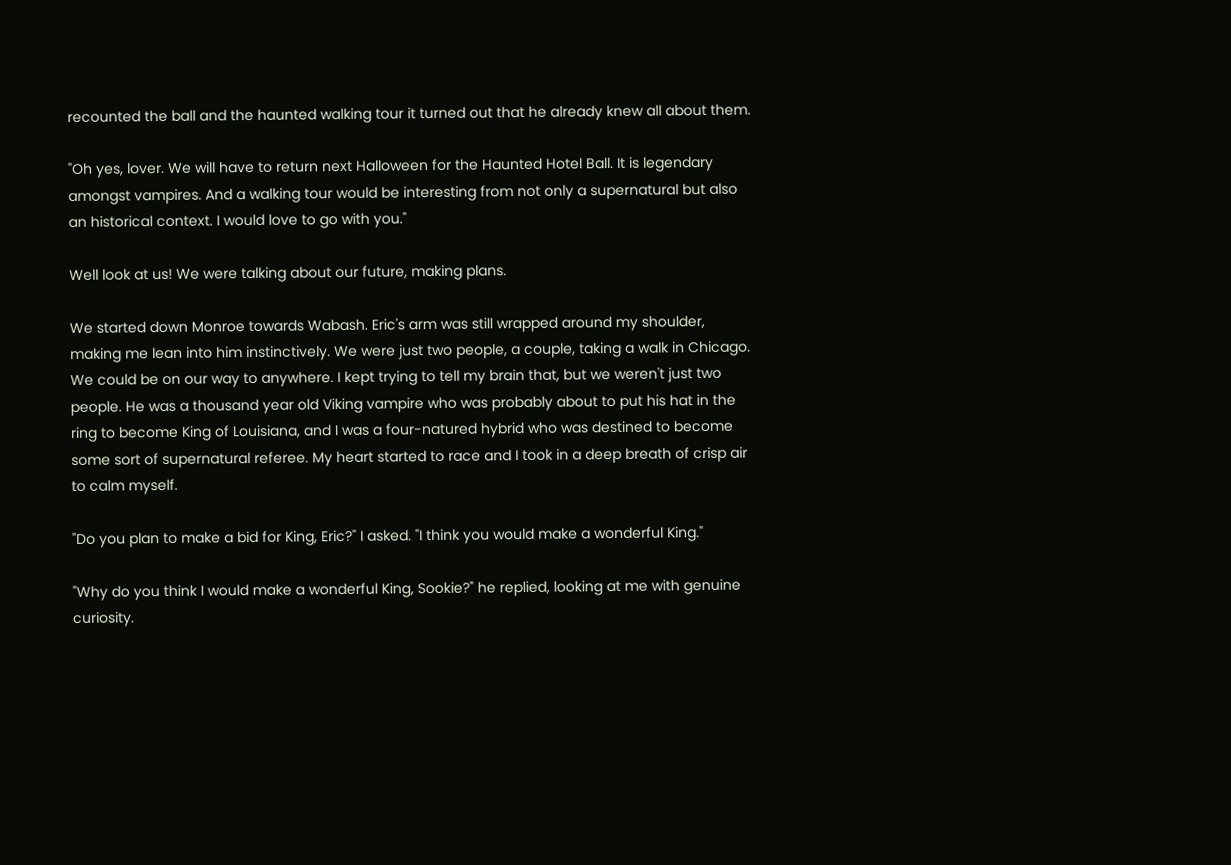recounted the ball and the haunted walking tour it turned out that he already knew all about them.

"Oh yes, lover. We will have to return next Halloween for the Haunted Hotel Ball. It is legendary amongst vampires. And a walking tour would be interesting from not only a supernatural but also an historical context. I would love to go with you."

Well look at us! We were talking about our future, making plans.

We started down Monroe towards Wabash. Eric's arm was still wrapped around my shoulder, making me lean into him instinctively. We were just two people, a couple, taking a walk in Chicago. We could be on our way to anywhere. I kept trying to tell my brain that, but we weren't just two people. He was a thousand year old Viking vampire who was probably about to put his hat in the ring to become King of Louisiana, and I was a four-natured hybrid who was destined to become some sort of supernatural referee. My heart started to race and I took in a deep breath of crisp air to calm myself.

"Do you plan to make a bid for King, Eric?" I asked. "I think you would make a wonderful King."

"Why do you think I would make a wonderful King, Sookie?" he replied, looking at me with genuine curiosity.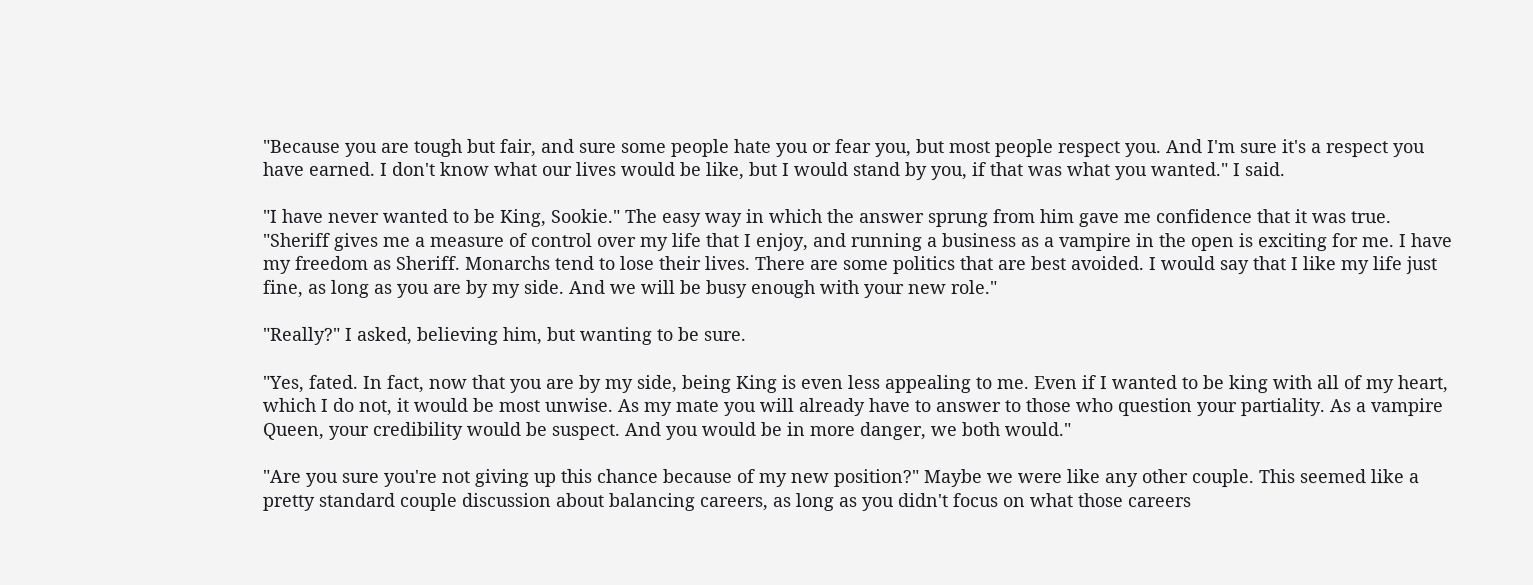"Because you are tough but fair, and sure some people hate you or fear you, but most people respect you. And I'm sure it's a respect you have earned. I don't know what our lives would be like, but I would stand by you, if that was what you wanted." I said.

"I have never wanted to be King, Sookie." The easy way in which the answer sprung from him gave me confidence that it was true. "Sheriff gives me a measure of control over my life that I enjoy, and running a business as a vampire in the open is exciting for me. I have my freedom as Sheriff. Monarchs tend to lose their lives. There are some politics that are best avoided. I would say that I like my life just fine, as long as you are by my side. And we will be busy enough with your new role."

"Really?" I asked, believing him, but wanting to be sure.

"Yes, fated. In fact, now that you are by my side, being King is even less appealing to me. Even if I wanted to be king with all of my heart, which I do not, it would be most unwise. As my mate you will already have to answer to those who question your partiality. As a vampire Queen, your credibility would be suspect. And you would be in more danger, we both would."

"Are you sure you're not giving up this chance because of my new position?" Maybe we were like any other couple. This seemed like a pretty standard couple discussion about balancing careers, as long as you didn't focus on what those careers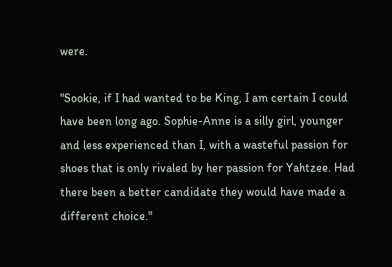were.

"Sookie, if I had wanted to be King, I am certain I could have been long ago. Sophie-Anne is a silly girl, younger and less experienced than I, with a wasteful passion for shoes that is only rivaled by her passion for Yahtzee. Had there been a better candidate they would have made a different choice."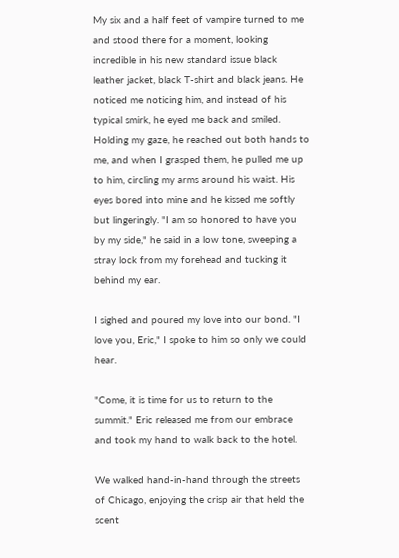My six and a half feet of vampire turned to me and stood there for a moment, looking incredible in his new standard issue black leather jacket, black T-shirt and black jeans. He noticed me noticing him, and instead of his typical smirk, he eyed me back and smiled. Holding my gaze, he reached out both hands to me, and when I grasped them, he pulled me up to him, circling my arms around his waist. His eyes bored into mine and he kissed me softly but lingeringly. "I am so honored to have you by my side," he said in a low tone, sweeping a stray lock from my forehead and tucking it behind my ear.

I sighed and poured my love into our bond. "I love you, Eric," I spoke to him so only we could hear.

"Come, it is time for us to return to the summit." Eric released me from our embrace and took my hand to walk back to the hotel.

We walked hand-in-hand through the streets of Chicago, enjoying the crisp air that held the scent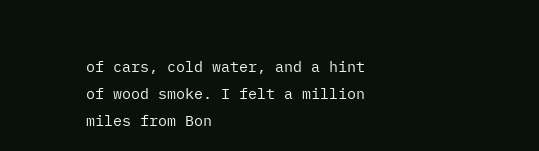of cars, cold water, and a hint of wood smoke. I felt a million miles from Bon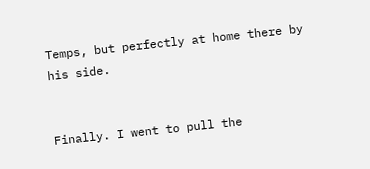Temps, but perfectly at home there by his side.


Finally. I went to pull the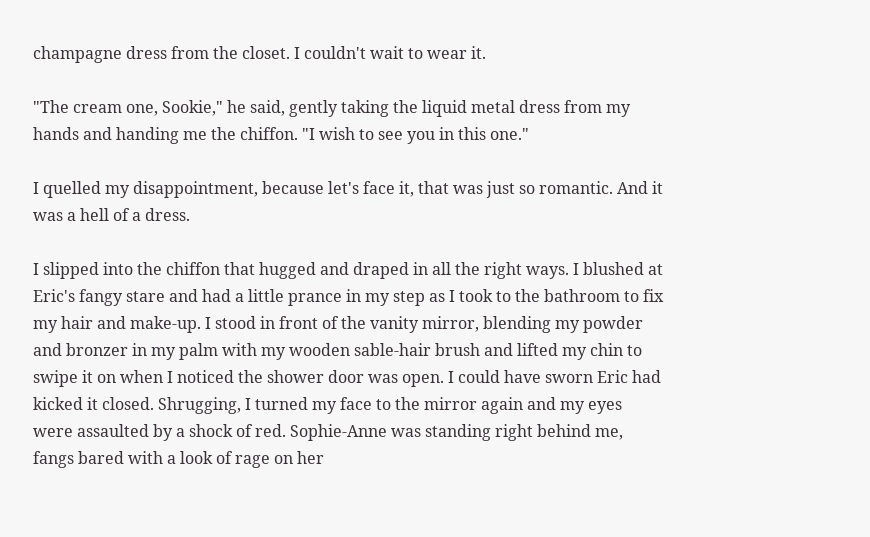champagne dress from the closet. I couldn't wait to wear it.

"The cream one, Sookie," he said, gently taking the liquid metal dress from my hands and handing me the chiffon. "I wish to see you in this one."

I quelled my disappointment, because let's face it, that was just so romantic. And it was a hell of a dress.

I slipped into the chiffon that hugged and draped in all the right ways. I blushed at Eric's fangy stare and had a little prance in my step as I took to the bathroom to fix my hair and make-up. I stood in front of the vanity mirror, blending my powder and bronzer in my palm with my wooden sable-hair brush and lifted my chin to swipe it on when I noticed the shower door was open. I could have sworn Eric had kicked it closed. Shrugging, I turned my face to the mirror again and my eyes were assaulted by a shock of red. Sophie-Anne was standing right behind me, fangs bared with a look of rage on her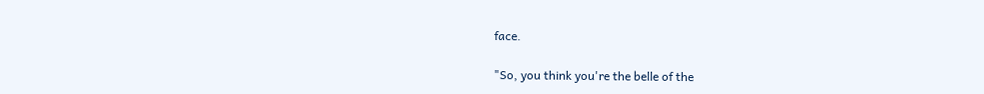face.

"So, you think you're the belle of the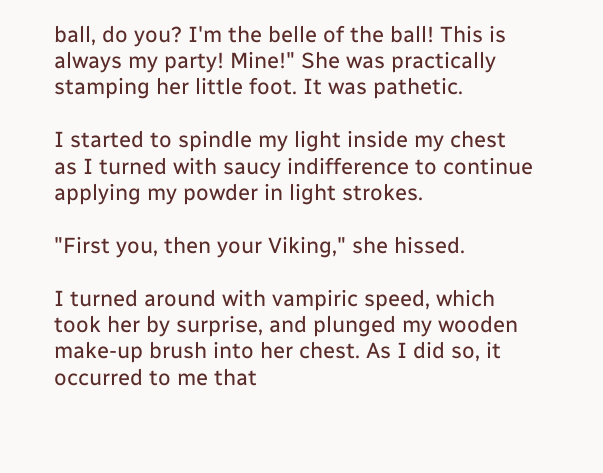ball, do you? I'm the belle of the ball! This is always my party! Mine!" She was practically stamping her little foot. It was pathetic.

I started to spindle my light inside my chest as I turned with saucy indifference to continue applying my powder in light strokes.

"First you, then your Viking," she hissed.

I turned around with vampiric speed, which took her by surprise, and plunged my wooden make-up brush into her chest. As I did so, it occurred to me that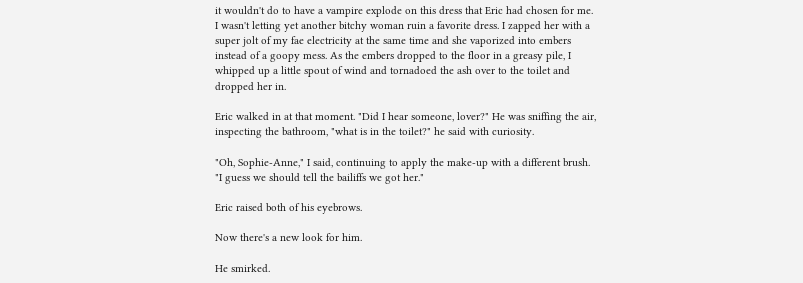it wouldn't do to have a vampire explode on this dress that Eric had chosen for me. I wasn't letting yet another bitchy woman ruin a favorite dress. I zapped her with a super jolt of my fae electricity at the same time and she vaporized into embers instead of a goopy mess. As the embers dropped to the floor in a greasy pile, I whipped up a little spout of wind and tornadoed the ash over to the toilet and dropped her in.

Eric walked in at that moment. "Did I hear someone, lover?" He was sniffing the air, inspecting the bathroom, "what is in the toilet?" he said with curiosity.

"Oh, Sophie-Anne," I said, continuing to apply the make-up with a different brush. "I guess we should tell the bailiffs we got her."

Eric raised both of his eyebrows.

Now there's a new look for him.

He smirked.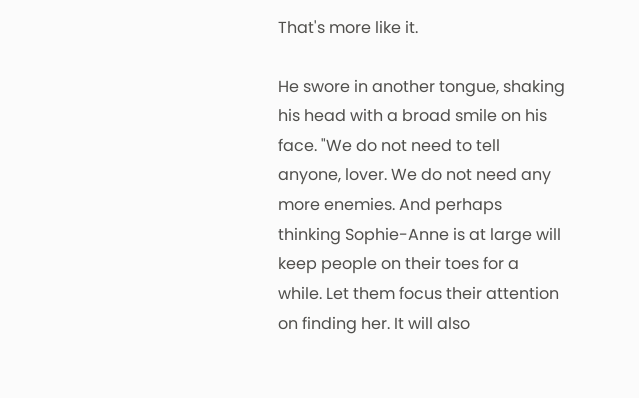That's more like it.

He swore in another tongue, shaking his head with a broad smile on his face. "We do not need to tell anyone, lover. We do not need any more enemies. And perhaps thinking Sophie-Anne is at large will keep people on their toes for a while. Let them focus their attention on finding her. It will also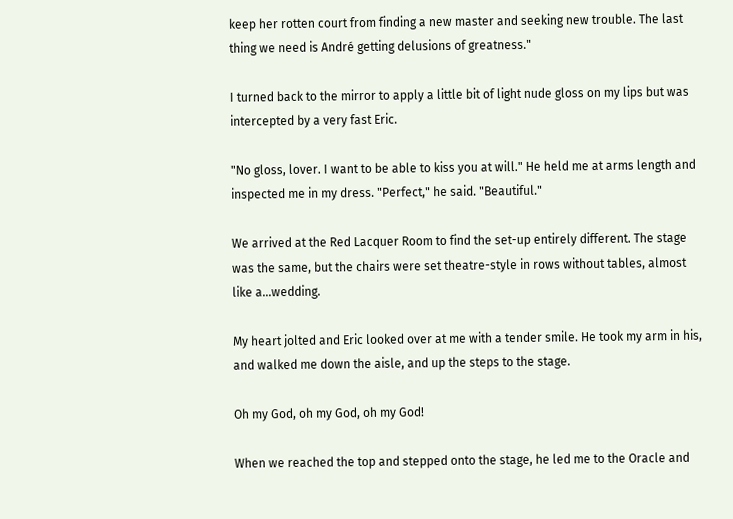keep her rotten court from finding a new master and seeking new trouble. The last thing we need is André getting delusions of greatness."

I turned back to the mirror to apply a little bit of light nude gloss on my lips but was intercepted by a very fast Eric.

"No gloss, lover. I want to be able to kiss you at will." He held me at arms length and inspected me in my dress. "Perfect," he said. "Beautiful."

We arrived at the Red Lacquer Room to find the set-up entirely different. The stage was the same, but the chairs were set theatre-style in rows without tables, almost like a…wedding.

My heart jolted and Eric looked over at me with a tender smile. He took my arm in his, and walked me down the aisle, and up the steps to the stage.

Oh my God, oh my God, oh my God!

When we reached the top and stepped onto the stage, he led me to the Oracle and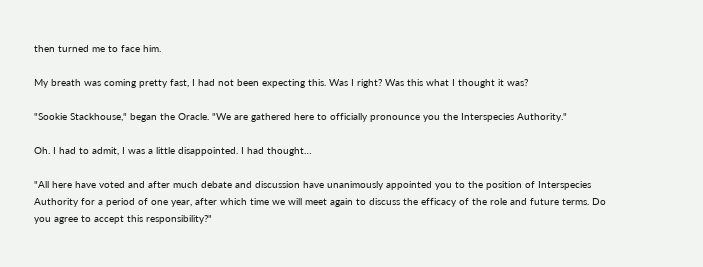then turned me to face him.

My breath was coming pretty fast, I had not been expecting this. Was I right? Was this what I thought it was?

"Sookie Stackhouse," began the Oracle. "We are gathered here to officially pronounce you the Interspecies Authority."

Oh. I had to admit, I was a little disappointed. I had thought…

"All here have voted and after much debate and discussion have unanimously appointed you to the position of Interspecies Authority for a period of one year, after which time we will meet again to discuss the efficacy of the role and future terms. Do you agree to accept this responsibility?"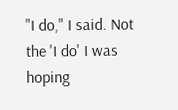"I do," I said. Not the 'I do' I was hoping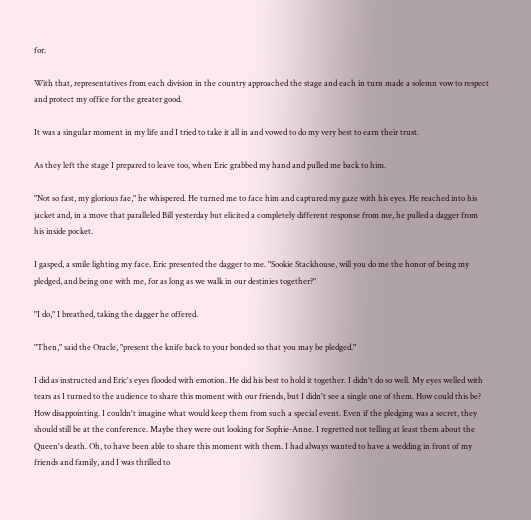for.

With that, representatives from each division in the country approached the stage and each in turn made a solemn vow to respect and protect my office for the greater good.

It was a singular moment in my life and I tried to take it all in and vowed to do my very best to earn their trust.

As they left the stage I prepared to leave too, when Eric grabbed my hand and pulled me back to him.

"Not so fast, my glorious fae," he whispered. He turned me to face him and captured my gaze with his eyes. He reached into his jacket and, in a move that paralleled Bill yesterday but elicited a completely different response from me, he pulled a dagger from his inside pocket.

I gasped, a smile lighting my face. Eric presented the dagger to me. "Sookie Stackhouse, will you do me the honor of being my pledged, and being one with me, for as long as we walk in our destinies together?"

"I do," I breathed, taking the dagger he offered.

"Then," said the Oracle, "present the knife back to your bonded so that you may be pledged."

I did as instructed and Eric's eyes flooded with emotion. He did his best to hold it together. I didn't do so well. My eyes welled with tears as I turned to the audience to share this moment with our friends, but I didn't see a single one of them. How could this be? How disappointing. I couldn't imagine what would keep them from such a special event. Even if the pledging was a secret, they should still be at the conference. Maybe they were out looking for Sophie-Anne. I regretted not telling at least them about the Queen's death. Oh, to have been able to share this moment with them. I had always wanted to have a wedding in front of my friends and family, and I was thrilled to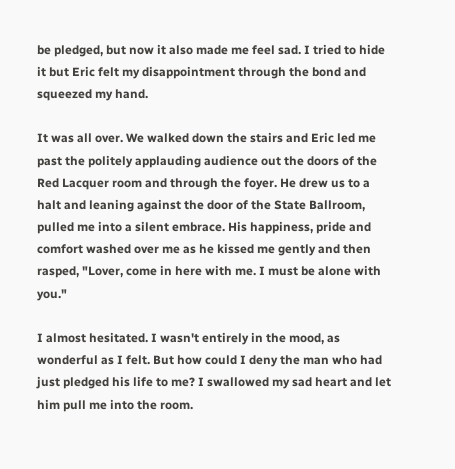be pledged, but now it also made me feel sad. I tried to hide it but Eric felt my disappointment through the bond and squeezed my hand.

It was all over. We walked down the stairs and Eric led me past the politely applauding audience out the doors of the Red Lacquer room and through the foyer. He drew us to a halt and leaning against the door of the State Ballroom, pulled me into a silent embrace. His happiness, pride and comfort washed over me as he kissed me gently and then rasped, "Lover, come in here with me. I must be alone with you."

I almost hesitated. I wasn't entirely in the mood, as wonderful as I felt. But how could I deny the man who had just pledged his life to me? I swallowed my sad heart and let him pull me into the room.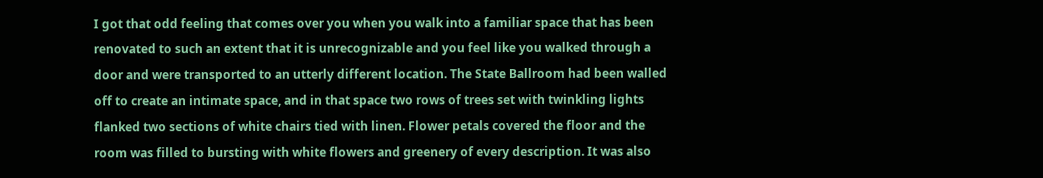I got that odd feeling that comes over you when you walk into a familiar space that has been renovated to such an extent that it is unrecognizable and you feel like you walked through a door and were transported to an utterly different location. The State Ballroom had been walled off to create an intimate space, and in that space two rows of trees set with twinkling lights flanked two sections of white chairs tied with linen. Flower petals covered the floor and the room was filled to bursting with white flowers and greenery of every description. It was also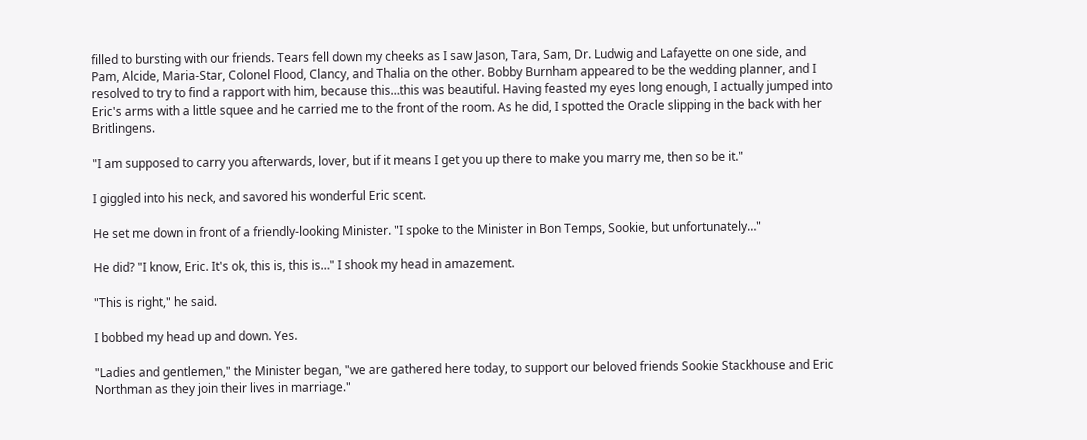filled to bursting with our friends. Tears fell down my cheeks as I saw Jason, Tara, Sam, Dr. Ludwig and Lafayette on one side, and Pam, Alcide, Maria-Star, Colonel Flood, Clancy, and Thalia on the other. Bobby Burnham appeared to be the wedding planner, and I resolved to try to find a rapport with him, because this…this was beautiful. Having feasted my eyes long enough, I actually jumped into Eric's arms with a little squee and he carried me to the front of the room. As he did, I spotted the Oracle slipping in the back with her Britlingens.

"I am supposed to carry you afterwards, lover, but if it means I get you up there to make you marry me, then so be it."

I giggled into his neck, and savored his wonderful Eric scent.

He set me down in front of a friendly-looking Minister. "I spoke to the Minister in Bon Temps, Sookie, but unfortunately…"

He did? "I know, Eric. It's ok, this is, this is…" I shook my head in amazement.

"This is right," he said.

I bobbed my head up and down. Yes.

"Ladies and gentlemen," the Minister began, "we are gathered here today, to support our beloved friends Sookie Stackhouse and Eric Northman as they join their lives in marriage."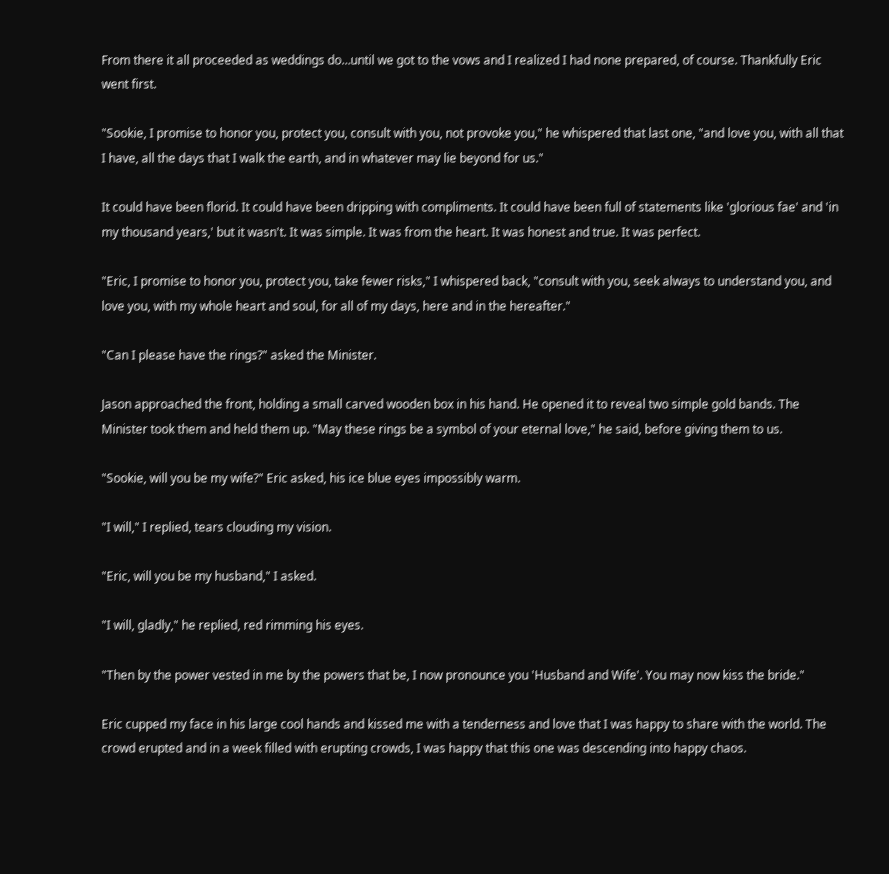From there it all proceeded as weddings do…until we got to the vows and I realized I had none prepared, of course. Thankfully Eric went first.

"Sookie, I promise to honor you, protect you, consult with you, not provoke you," he whispered that last one, "and love you, with all that I have, all the days that I walk the earth, and in whatever may lie beyond for us."

It could have been florid. It could have been dripping with compliments. It could have been full of statements like 'glorious fae' and 'in my thousand years,' but it wasn't. It was simple. It was from the heart. It was honest and true. It was perfect.

"Eric, I promise to honor you, protect you, take fewer risks," I whispered back, "consult with you, seek always to understand you, and love you, with my whole heart and soul, for all of my days, here and in the hereafter."

"Can I please have the rings?" asked the Minister.

Jason approached the front, holding a small carved wooden box in his hand. He opened it to reveal two simple gold bands. The Minister took them and held them up. "May these rings be a symbol of your eternal love," he said, before giving them to us.

"Sookie, will you be my wife?" Eric asked, his ice blue eyes impossibly warm.

"I will," I replied, tears clouding my vision.

"Eric, will you be my husband," I asked.

"I will, gladly," he replied, red rimming his eyes.

"Then by the power vested in me by the powers that be, I now pronounce you 'Husband and Wife'. You may now kiss the bride."

Eric cupped my face in his large cool hands and kissed me with a tenderness and love that I was happy to share with the world. The crowd erupted and in a week filled with erupting crowds, I was happy that this one was descending into happy chaos.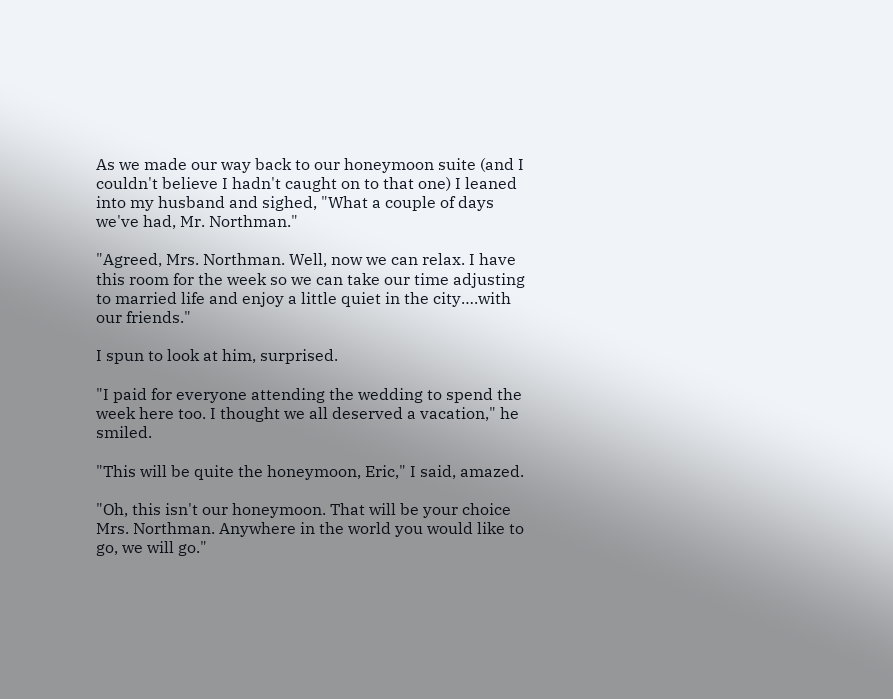As we made our way back to our honeymoon suite (and I couldn't believe I hadn't caught on to that one) I leaned into my husband and sighed, "What a couple of days we've had, Mr. Northman."

"Agreed, Mrs. Northman. Well, now we can relax. I have this room for the week so we can take our time adjusting to married life and enjoy a little quiet in the city….with our friends."

I spun to look at him, surprised.

"I paid for everyone attending the wedding to spend the week here too. I thought we all deserved a vacation," he smiled.

"This will be quite the honeymoon, Eric," I said, amazed.

"Oh, this isn't our honeymoon. That will be your choice Mrs. Northman. Anywhere in the world you would like to go, we will go."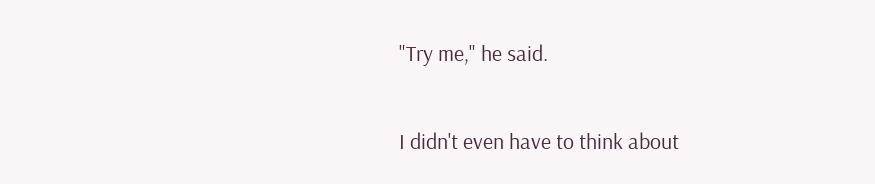"Try me," he said.

I didn't even have to think about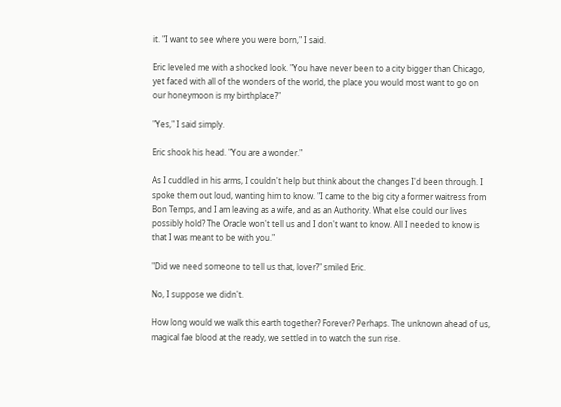it. "I want to see where you were born," I said.

Eric leveled me with a shocked look. "You have never been to a city bigger than Chicago, yet faced with all of the wonders of the world, the place you would most want to go on our honeymoon is my birthplace?"

"Yes," I said simply.

Eric shook his head. "You are a wonder."

As I cuddled in his arms, I couldn't help but think about the changes I'd been through. I spoke them out loud, wanting him to know. "I came to the big city a former waitress from Bon Temps, and I am leaving as a wife, and as an Authority. What else could our lives possibly hold? The Oracle won't tell us and I don't want to know. All I needed to know is that I was meant to be with you."

"Did we need someone to tell us that, lover?" smiled Eric.

No, I suppose we didn't.

How long would we walk this earth together? Forever? Perhaps. The unknown ahead of us, magical fae blood at the ready, we settled in to watch the sun rise.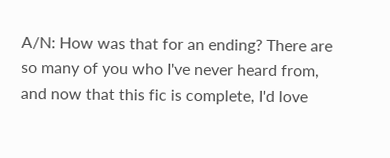A/N: How was that for an ending? There are so many of you who I've never heard from, and now that this fic is complete, I'd love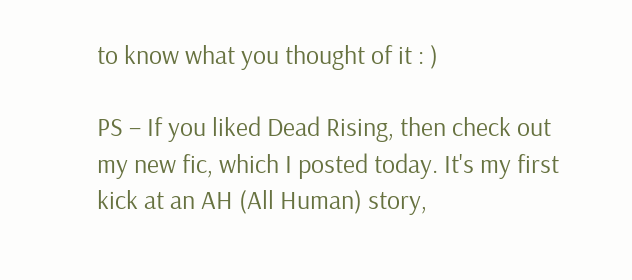to know what you thought of it : )

PS – If you liked Dead Rising, then check out my new fic, which I posted today. It's my first kick at an AH (All Human) story,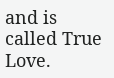and is called True Love.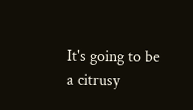It's going to be a citrusy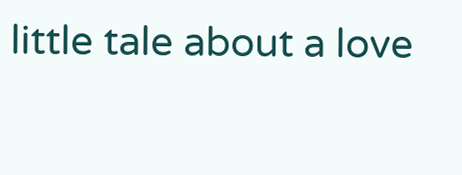little tale about a love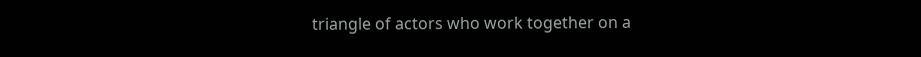triangle of actors who work together on a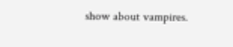show about vampires.